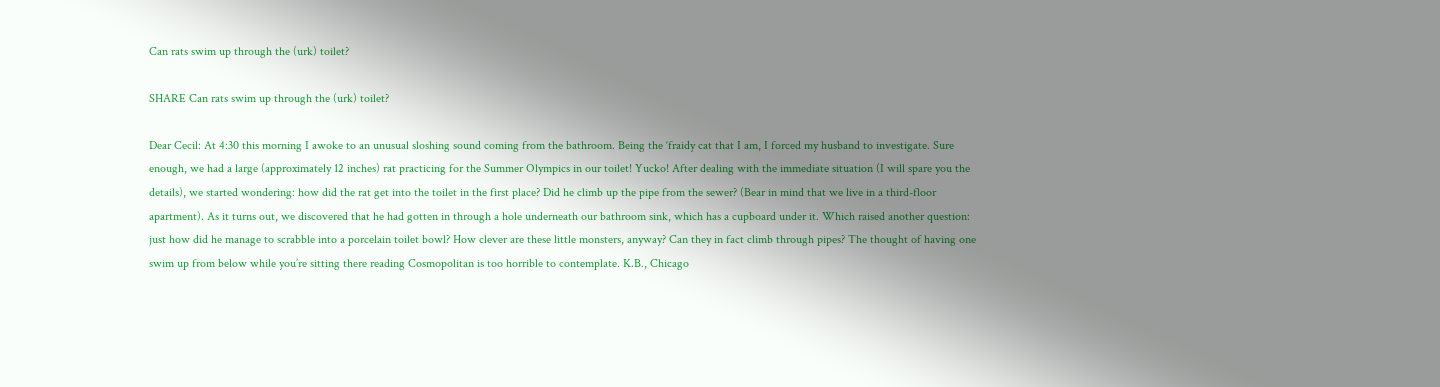Can rats swim up through the (urk) toilet?

SHARE Can rats swim up through the (urk) toilet?

Dear Cecil: At 4:30 this morning I awoke to an unusual sloshing sound coming from the bathroom. Being the ‘fraidy cat that I am, I forced my husband to investigate. Sure enough, we had a large (approximately 12 inches) rat practicing for the Summer Olympics in our toilet! Yucko! After dealing with the immediate situation (I will spare you the details), we started wondering: how did the rat get into the toilet in the first place? Did he climb up the pipe from the sewer? (Bear in mind that we live in a third-floor apartment). As it turns out, we discovered that he had gotten in through a hole underneath our bathroom sink, which has a cupboard under it. Which raised another question: just how did he manage to scrabble into a porcelain toilet bowl? How clever are these little monsters, anyway? Can they in fact climb through pipes? The thought of having one swim up from below while you’re sitting there reading Cosmopolitan is too horrible to contemplate. K.B., Chicago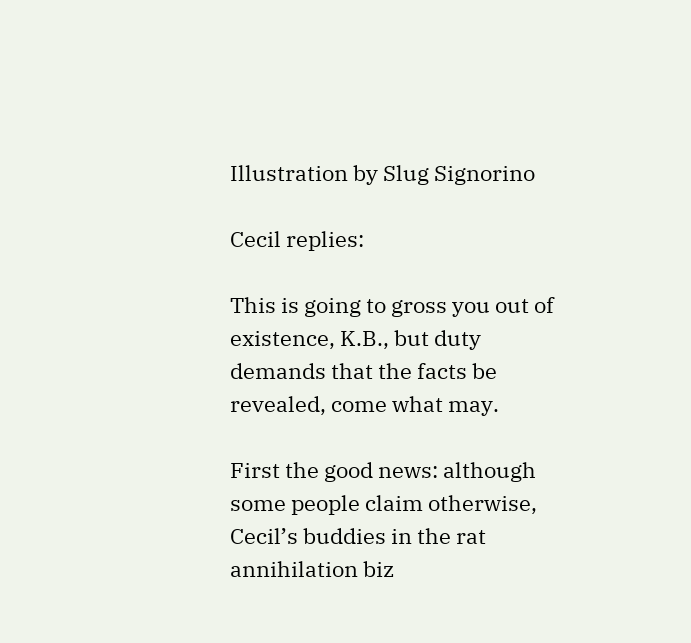Illustration by Slug Signorino

Cecil replies:

This is going to gross you out of existence, K.B., but duty demands that the facts be revealed, come what may.

First the good news: although some people claim otherwise, Cecil’s buddies in the rat annihilation biz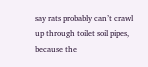say rats probably can’t crawl up through toilet soil pipes, because the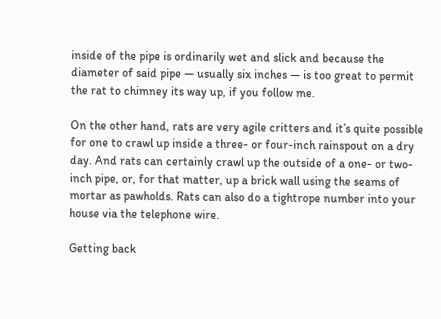inside of the pipe is ordinarily wet and slick and because the diameter of said pipe — usually six inches — is too great to permit the rat to chimney its way up, if you follow me.

On the other hand, rats are very agile critters and it’s quite possible for one to crawl up inside a three- or four-inch rainspout on a dry day. And rats can certainly crawl up the outside of a one- or two-inch pipe, or, for that matter, up a brick wall using the seams of mortar as pawholds. Rats can also do a tightrope number into your house via the telephone wire.

Getting back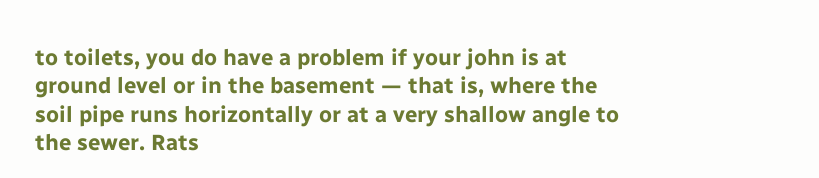to toilets, you do have a problem if your john is at ground level or in the basement — that is, where the soil pipe runs horizontally or at a very shallow angle to the sewer. Rats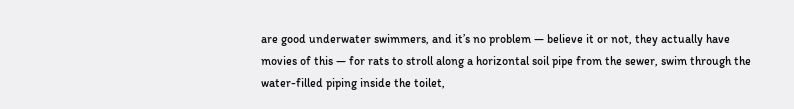are good underwater swimmers, and it’s no problem — believe it or not, they actually have movies of this — for rats to stroll along a horizontal soil pipe from the sewer, swim through the water-filled piping inside the toilet,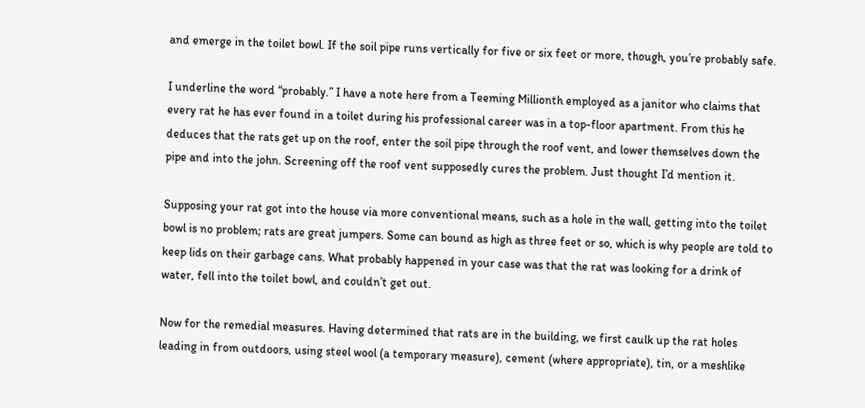and emerge in the toilet bowl. If the soil pipe runs vertically for five or six feet or more, though, you’re probably safe.

I underline the word “probably.” I have a note here from a Teeming Millionth employed as a janitor who claims that every rat he has ever found in a toilet during his professional career was in a top-floor apartment. From this he deduces that the rats get up on the roof, enter the soil pipe through the roof vent, and lower themselves down the pipe and into the john. Screening off the roof vent supposedly cures the problem. Just thought I’d mention it.

Supposing your rat got into the house via more conventional means, such as a hole in the wall, getting into the toilet bowl is no problem; rats are great jumpers. Some can bound as high as three feet or so, which is why people are told to keep lids on their garbage cans. What probably happened in your case was that the rat was looking for a drink of water, fell into the toilet bowl, and couldn’t get out.

Now for the remedial measures. Having determined that rats are in the building, we first caulk up the rat holes leading in from outdoors, using steel wool (a temporary measure), cement (where appropriate), tin, or a meshlike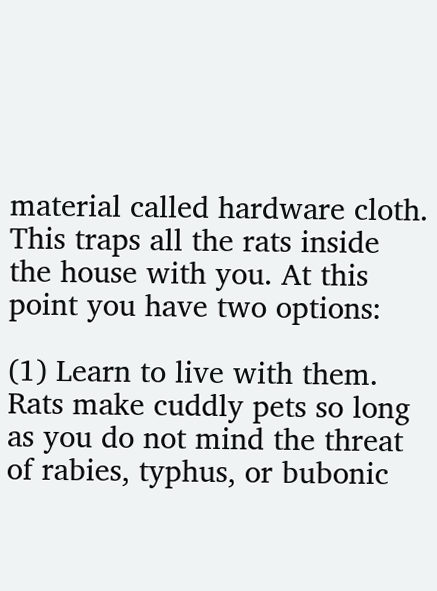material called hardware cloth. This traps all the rats inside the house with you. At this point you have two options:

(1) Learn to live with them. Rats make cuddly pets so long as you do not mind the threat of rabies, typhus, or bubonic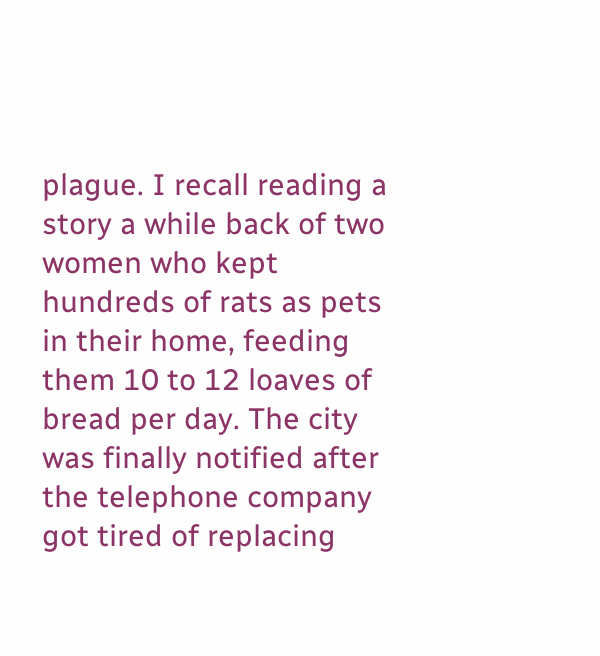plague. I recall reading a story a while back of two women who kept hundreds of rats as pets in their home, feeding them 10 to 12 loaves of bread per day. The city was finally notified after the telephone company got tired of replacing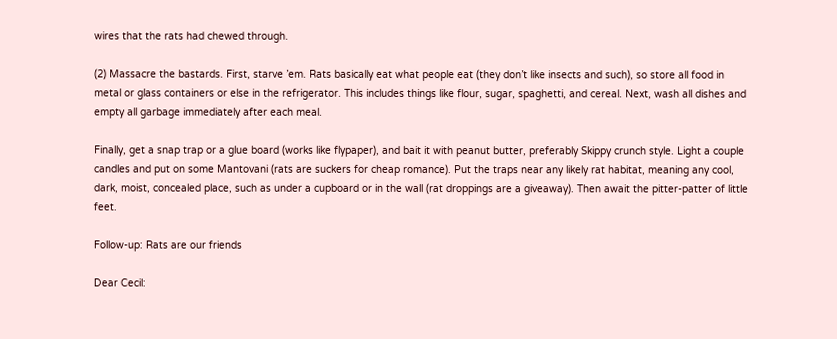wires that the rats had chewed through.

(2) Massacre the bastards. First, starve ’em. Rats basically eat what people eat (they don’t like insects and such), so store all food in metal or glass containers or else in the refrigerator. This includes things like flour, sugar, spaghetti, and cereal. Next, wash all dishes and empty all garbage immediately after each meal.

Finally, get a snap trap or a glue board (works like flypaper), and bait it with peanut butter, preferably Skippy crunch style. Light a couple candles and put on some Mantovani (rats are suckers for cheap romance). Put the traps near any likely rat habitat, meaning any cool, dark, moist, concealed place, such as under a cupboard or in the wall (rat droppings are a giveaway). Then await the pitter-patter of little feet.

Follow-up: Rats are our friends

Dear Cecil: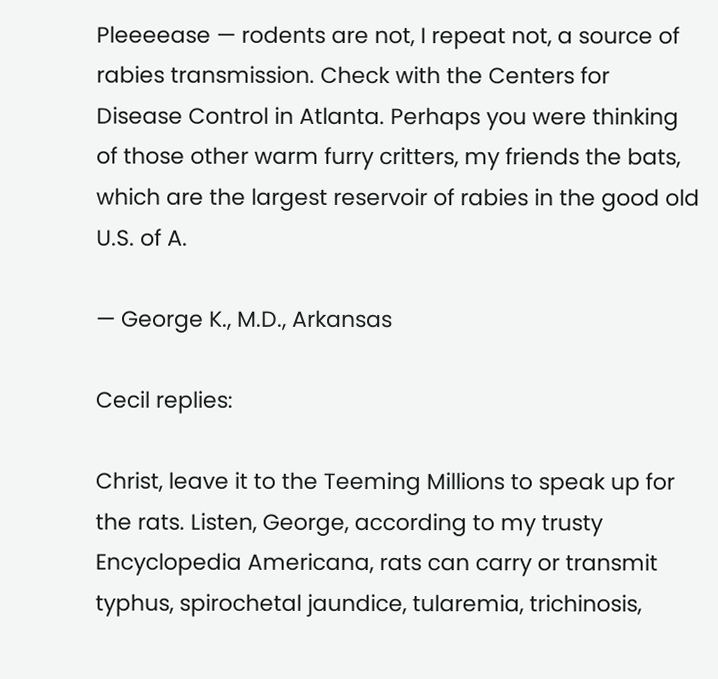Pleeeease — rodents are not, I repeat not, a source of rabies transmission. Check with the Centers for Disease Control in Atlanta. Perhaps you were thinking of those other warm furry critters, my friends the bats, which are the largest reservoir of rabies in the good old U.S. of A.

— George K., M.D., Arkansas

Cecil replies:

Christ, leave it to the Teeming Millions to speak up for the rats. Listen, George, according to my trusty Encyclopedia Americana, rats can carry or transmit typhus, spirochetal jaundice, tularemia, trichinosis,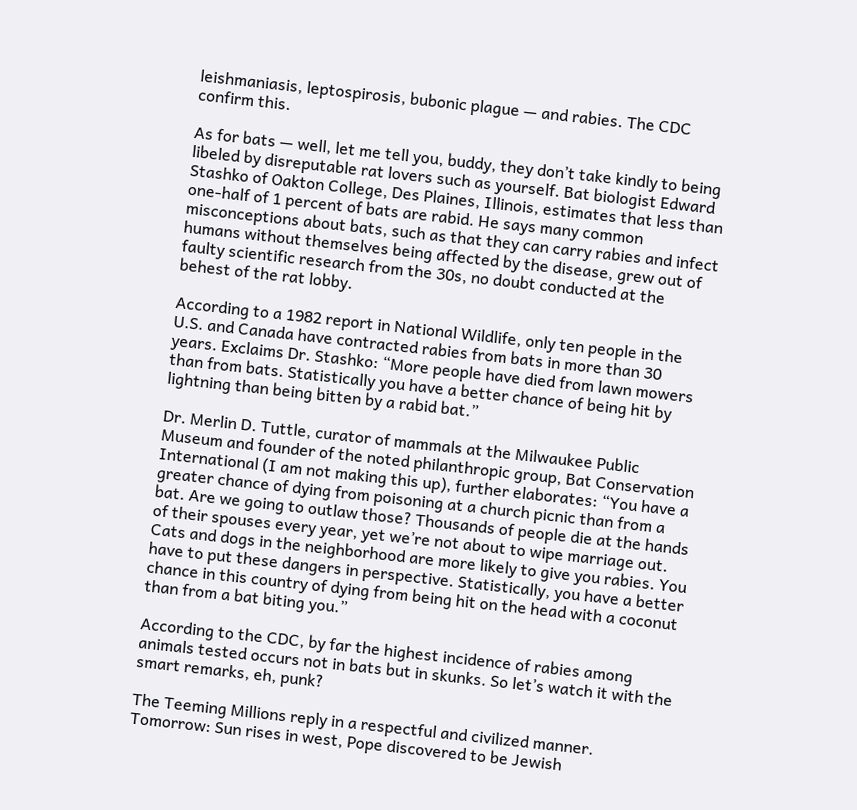leishmaniasis, leptospirosis, bubonic plague — and rabies. The CDC confirm this.

As for bats — well, let me tell you, buddy, they don’t take kindly to being libeled by disreputable rat lovers such as yourself. Bat biologist Edward Stashko of Oakton College, Des Plaines, Illinois, estimates that less than one-half of 1 percent of bats are rabid. He says many common misconceptions about bats, such as that they can carry rabies and infect humans without themselves being affected by the disease, grew out of faulty scientific research from the 30s, no doubt conducted at the behest of the rat lobby.

According to a 1982 report in National Wildlife, only ten people in the U.S. and Canada have contracted rabies from bats in more than 30 years. Exclaims Dr. Stashko: “More people have died from lawn mowers than from bats. Statistically you have a better chance of being hit by lightning than being bitten by a rabid bat.”

Dr. Merlin D. Tuttle, curator of mammals at the Milwaukee Public Museum and founder of the noted philanthropic group, Bat Conservation International (I am not making this up), further elaborates: “You have a greater chance of dying from poisoning at a church picnic than from a bat. Are we going to outlaw those? Thousands of people die at the hands of their spouses every year, yet we’re not about to wipe marriage out. Cats and dogs in the neighborhood are more likely to give you rabies. You have to put these dangers in perspective. Statistically, you have a better chance in this country of dying from being hit on the head with a coconut than from a bat biting you.”

According to the CDC, by far the highest incidence of rabies among animals tested occurs not in bats but in skunks. So let’s watch it with the smart remarks, eh, punk?

The Teeming Millions reply in a respectful and civilized manner. Tomorrow: Sun rises in west, Pope discovered to be Jewish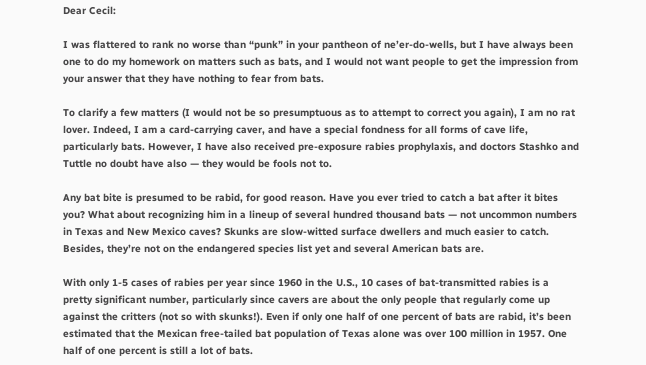Dear Cecil:

I was flattered to rank no worse than “punk” in your pantheon of ne’er-do-wells, but I have always been one to do my homework on matters such as bats, and I would not want people to get the impression from your answer that they have nothing to fear from bats.

To clarify a few matters (I would not be so presumptuous as to attempt to correct you again), I am no rat lover. Indeed, I am a card-carrying caver, and have a special fondness for all forms of cave life, particularly bats. However, I have also received pre-exposure rabies prophylaxis, and doctors Stashko and Tuttle no doubt have also — they would be fools not to.

Any bat bite is presumed to be rabid, for good reason. Have you ever tried to catch a bat after it bites you? What about recognizing him in a lineup of several hundred thousand bats — not uncommon numbers in Texas and New Mexico caves? Skunks are slow-witted surface dwellers and much easier to catch. Besides, they’re not on the endangered species list yet and several American bats are.

With only 1-5 cases of rabies per year since 1960 in the U.S., 10 cases of bat-transmitted rabies is a pretty significant number, particularly since cavers are about the only people that regularly come up against the critters (not so with skunks!). Even if only one half of one percent of bats are rabid, it’s been estimated that the Mexican free-tailed bat population of Texas alone was over 100 million in 1957. One half of one percent is still a lot of bats.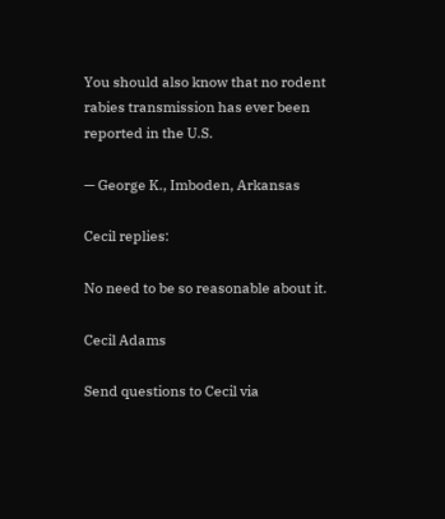You should also know that no rodent rabies transmission has ever been reported in the U.S.

— George K., Imboden, Arkansas

Cecil replies:

No need to be so reasonable about it.

Cecil Adams

Send questions to Cecil via